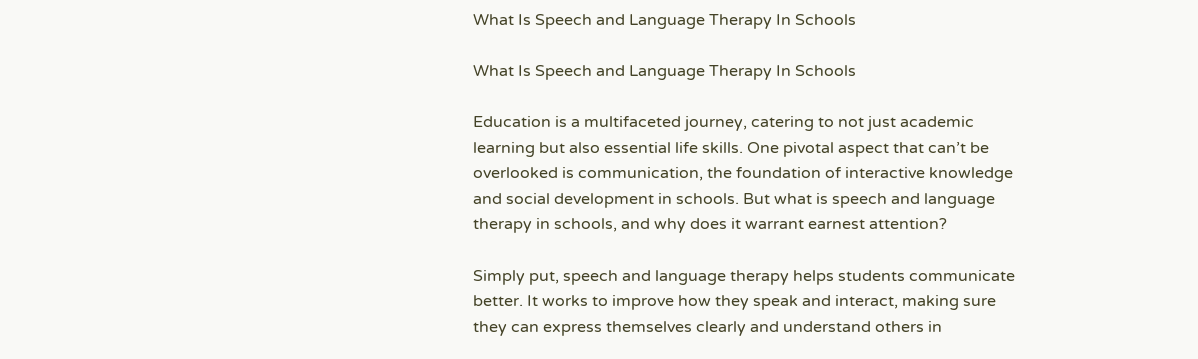What Is Speech and Language Therapy In Schools

What Is Speech and Language Therapy In Schools

Education is a multifaceted journey, catering to not just academic learning but also essential life skills. One pivotal aspect that can’t be overlooked is communication, the foundation of interactive knowledge and social development in schools. But what is speech and language therapy in schools, and why does it warrant earnest attention?

Simply put, speech and language therapy helps students communicate better. It works to improve how they speak and interact, making sure they can express themselves clearly and understand others in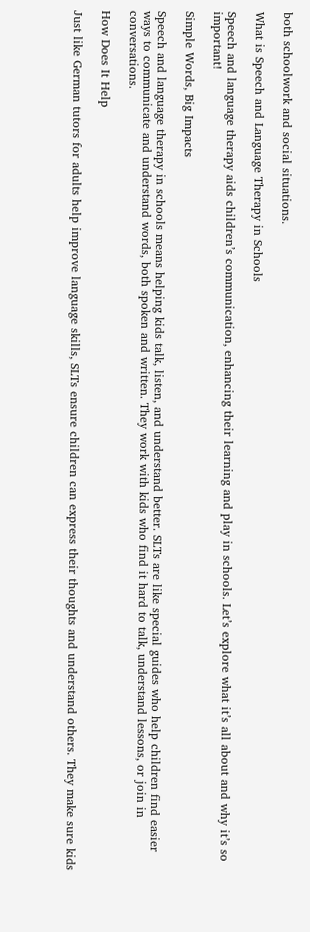both schoolwork and social situations.

What is Speech and Language Therapy in Schools

Speech and language therapy aids children’s communication, enhancing their learning and play in schools. Let’s explore what it’s all about and why it’s so important!

Simple Words, Big Impacts

Speech and language therapy in schools means helping kids talk, listen, and understand better. SLTs are like special guides who help children find easier ways to communicate and understand words, both spoken and written. They work with kids who find it hard to talk, understand lessons, or join in conversations.

How Does It Help

Just like German tutors for adults help improve language skills, SLTs ensure children can express their thoughts and understand others. They make sure kids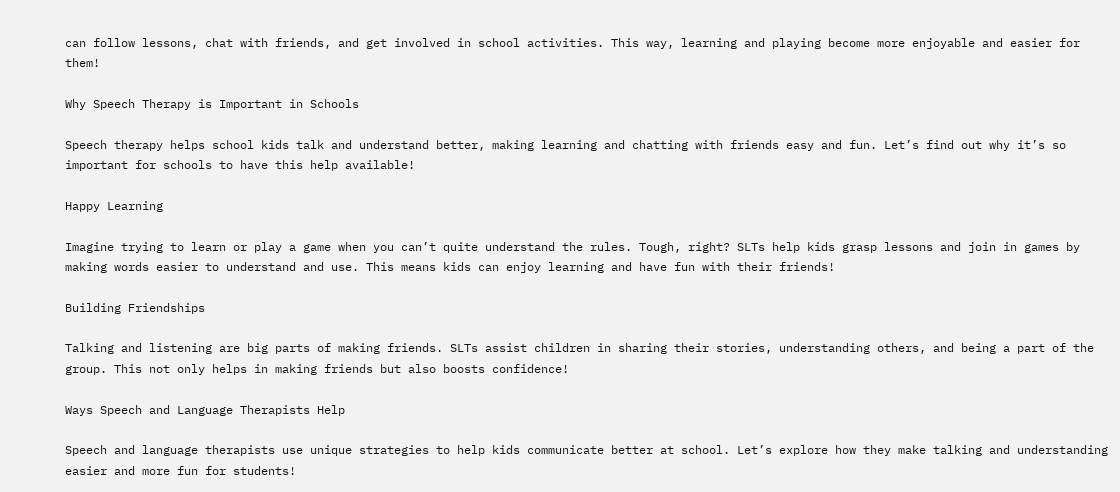can follow lessons, chat with friends, and get involved in school activities. This way, learning and playing become more enjoyable and easier for them!

Why Speech Therapy is Important in Schools

Speech therapy helps school kids talk and understand better, making learning and chatting with friends easy and fun. Let’s find out why it’s so important for schools to have this help available!

Happy Learning

Imagine trying to learn or play a game when you can’t quite understand the rules. Tough, right? SLTs help kids grasp lessons and join in games by making words easier to understand and use. This means kids can enjoy learning and have fun with their friends!

Building Friendships

Talking and listening are big parts of making friends. SLTs assist children in sharing their stories, understanding others, and being a part of the group. This not only helps in making friends but also boosts confidence!

Ways Speech and Language Therapists Help

Speech and language therapists use unique strategies to help kids communicate better at school. Let’s explore how they make talking and understanding easier and more fun for students!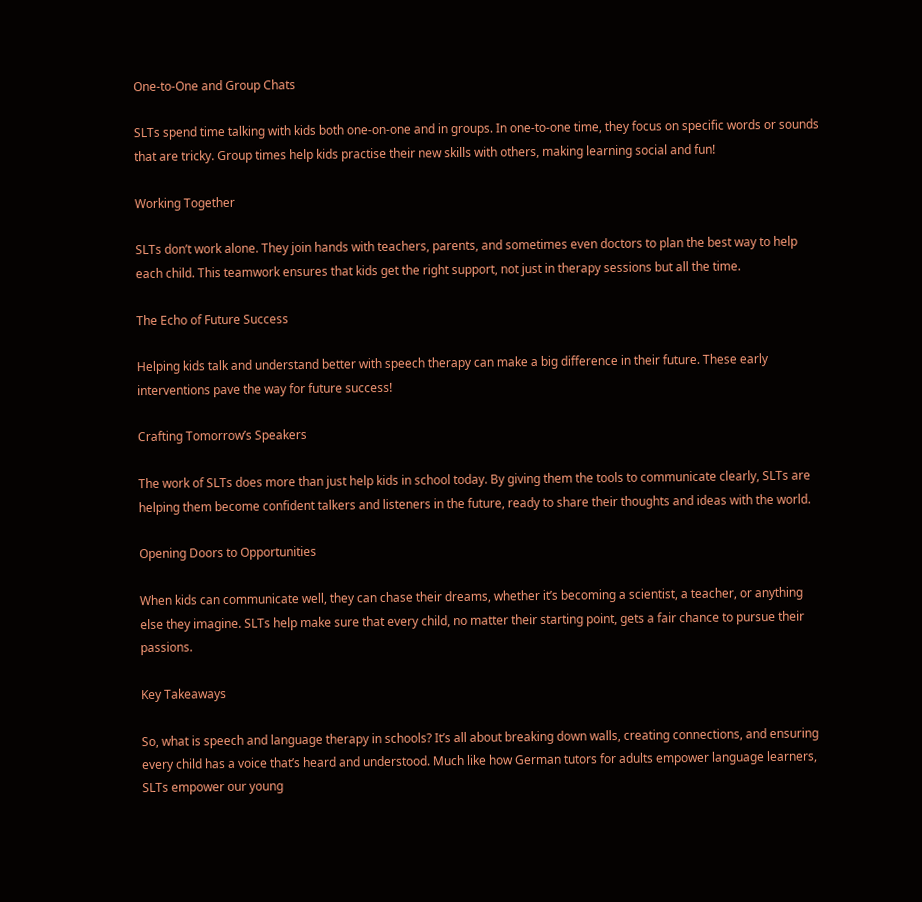One-to-One and Group Chats

SLTs spend time talking with kids both one-on-one and in groups. In one-to-one time, they focus on specific words or sounds that are tricky. Group times help kids practise their new skills with others, making learning social and fun!

Working Together

SLTs don’t work alone. They join hands with teachers, parents, and sometimes even doctors to plan the best way to help each child. This teamwork ensures that kids get the right support, not just in therapy sessions but all the time.

The Echo of Future Success

Helping kids talk and understand better with speech therapy can make a big difference in their future. These early interventions pave the way for future success!

Crafting Tomorrow’s Speakers

The work of SLTs does more than just help kids in school today. By giving them the tools to communicate clearly, SLTs are helping them become confident talkers and listeners in the future, ready to share their thoughts and ideas with the world.

Opening Doors to Opportunities

When kids can communicate well, they can chase their dreams, whether it’s becoming a scientist, a teacher, or anything else they imagine. SLTs help make sure that every child, no matter their starting point, gets a fair chance to pursue their passions.

Key Takeaways

So, what is speech and language therapy in schools? It’s all about breaking down walls, creating connections, and ensuring every child has a voice that’s heard and understood. Much like how German tutors for adults empower language learners, SLTs empower our young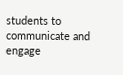students to communicate and engage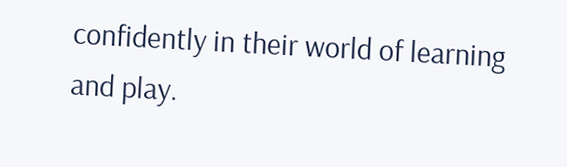confidently in their world of learning and play.